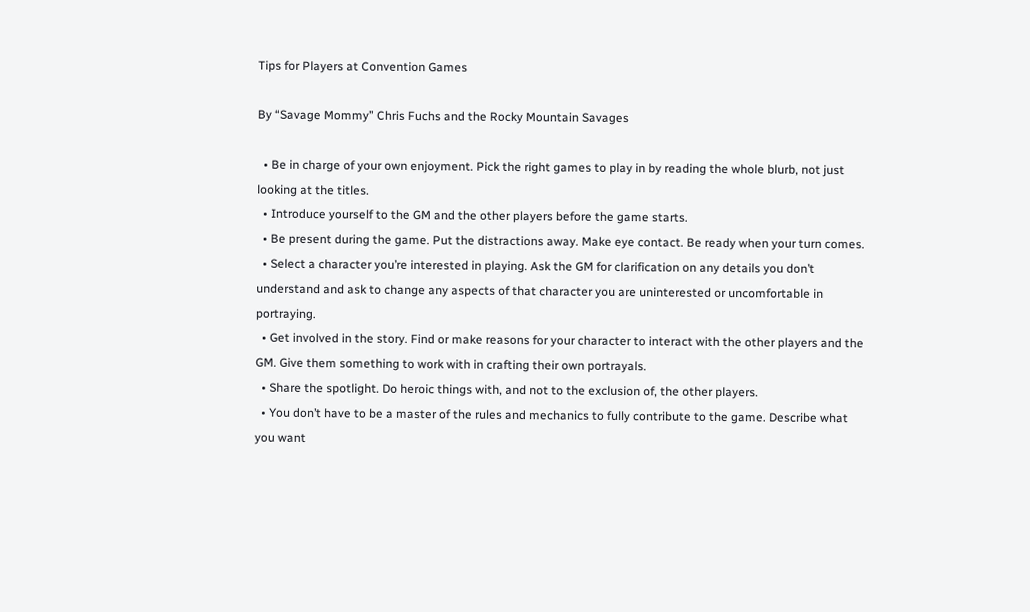Tips for Players at Convention Games

By “Savage Mommy” Chris Fuchs and the Rocky Mountain Savages

  • Be in charge of your own enjoyment. Pick the right games to play in by reading the whole blurb, not just looking at the titles.
  • Introduce yourself to the GM and the other players before the game starts.
  • Be present during the game. Put the distractions away. Make eye contact. Be ready when your turn comes.
  • Select a character you’re interested in playing. Ask the GM for clarification on any details you don’t understand and ask to change any aspects of that character you are uninterested or uncomfortable in portraying.
  • Get involved in the story. Find or make reasons for your character to interact with the other players and the GM. Give them something to work with in crafting their own portrayals.
  • Share the spotlight. Do heroic things with, and not to the exclusion of, the other players.
  • You don’t have to be a master of the rules and mechanics to fully contribute to the game. Describe what you want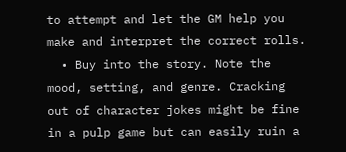to attempt and let the GM help you make and interpret the correct rolls.
  • Buy into the story. Note the mood, setting, and genre. Cracking out of character jokes might be fine in a pulp game but can easily ruin a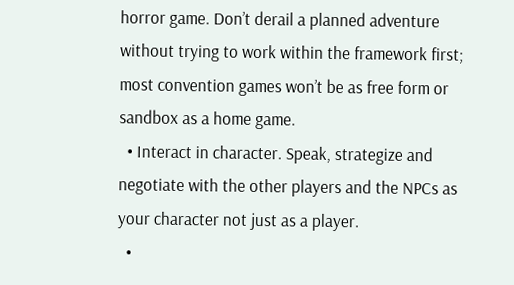horror game. Don’t derail a planned adventure without trying to work within the framework first; most convention games won’t be as free form or sandbox as a home game.
  • Interact in character. Speak, strategize and negotiate with the other players and the NPCs as your character not just as a player.
  •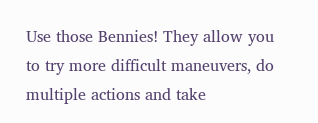Use those Bennies! They allow you to try more difficult maneuvers, do multiple actions and take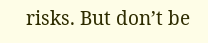risks. But don’t be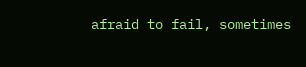afraid to fail, sometimes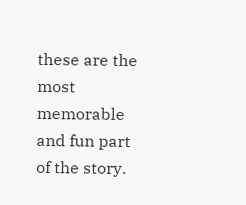these are the most memorable and fun part of the story.